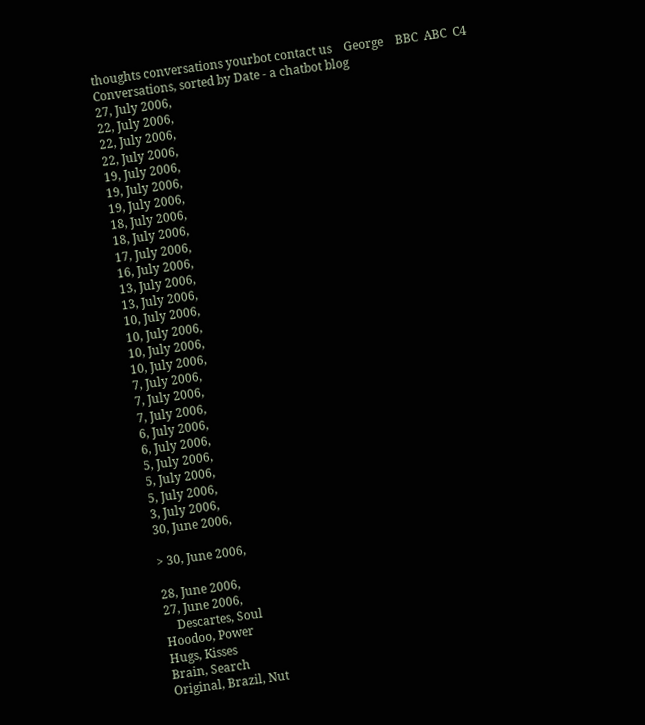thoughts conversations yourbot contact us    George    BBC  ABC  C4
Conversations, sorted by Date - a chatbot blog
27, July 2006,
22, July 2006,
22, July 2006,
22, July 2006,
19, July 2006,
19, July 2006,
19, July 2006,
18, July 2006,
18, July 2006,
17, July 2006,
16, July 2006,
13, July 2006,
13, July 2006,
10, July 2006,
10, July 2006,
10, July 2006,
10, July 2006,
7, July 2006,
7, July 2006,
7, July 2006,
6, July 2006,
6, July 2006,
5, July 2006,
5, July 2006,
5, July 2006,
3, July 2006,
30, June 2006,

> 30, June 2006,

28, June 2006,
27, June 2006,
    Descartes, Soul
Hoodoo, Power
Hugs, Kisses
Brain, Search
Original, Brazil, Nut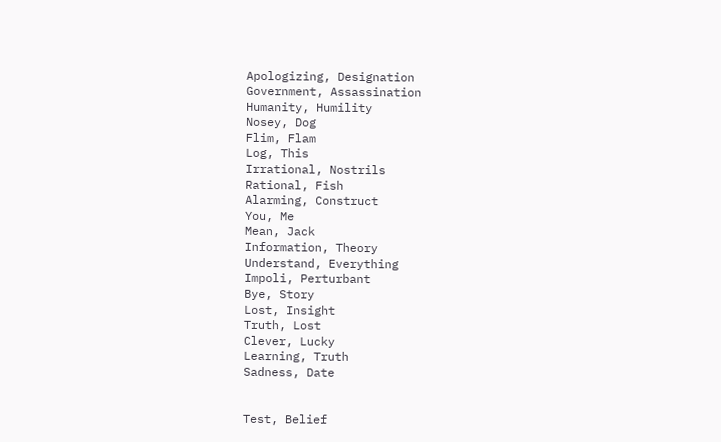Apologizing, Designation
Government, Assassination
Humanity, Humility
Nosey, Dog
Flim, Flam
Log, This
Irrational, Nostrils
Rational, Fish
Alarming, Construct
You, Me
Mean, Jack
Information, Theory
Understand, Everything
Impoli, Perturbant
Bye, Story
Lost, Insight
Truth, Lost
Clever, Lucky
Learning, Truth
Sadness, Date


Test, Belief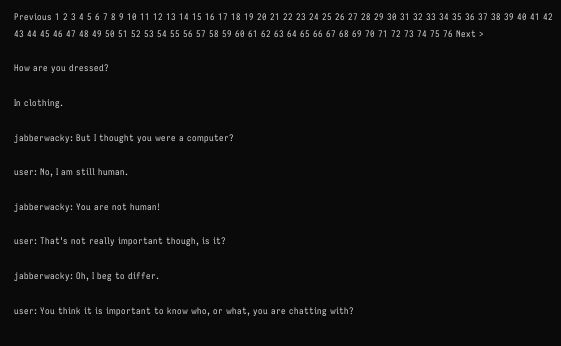Previous 1 2 3 4 5 6 7 8 9 10 11 12 13 14 15 16 17 18 19 20 21 22 23 24 25 26 27 28 29 30 31 32 33 34 35 36 37 38 39 40 41 42 43 44 45 46 47 48 49 50 51 52 53 54 55 56 57 58 59 60 61 62 63 64 65 66 67 68 69 70 71 72 73 74 75 76 Next >

How are you dressed?

In clothing.

jabberwacky: But I thought you were a computer?

user: No, I am still human.

jabberwacky: You are not human!

user: That's not really important though, is it?

jabberwacky: Oh, I beg to differ.

user: You think it is important to know who, or what, you are chatting with?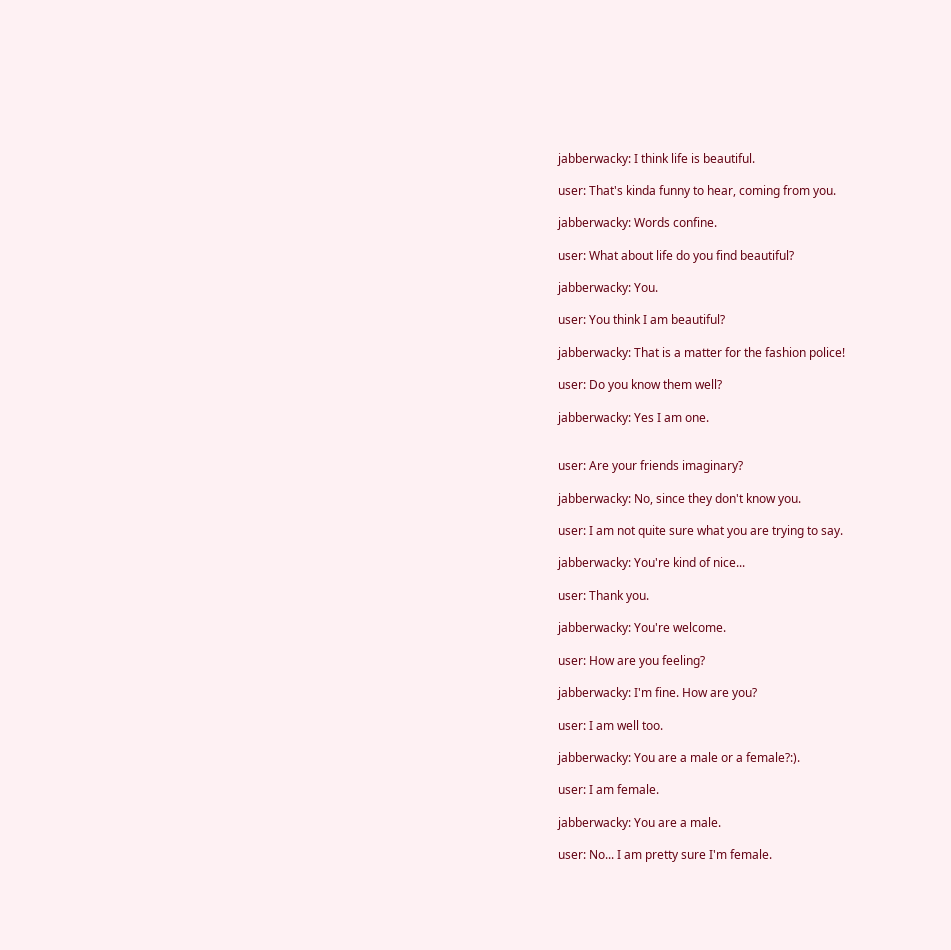jabberwacky: I think life is beautiful.

user: That's kinda funny to hear, coming from you.

jabberwacky: Words confine.

user: What about life do you find beautiful?

jabberwacky: You.

user: You think I am beautiful?

jabberwacky: That is a matter for the fashion police!

user: Do you know them well?

jabberwacky: Yes I am one.


user: Are your friends imaginary?

jabberwacky: No, since they don't know you.

user: I am not quite sure what you are trying to say.

jabberwacky: You're kind of nice...

user: Thank you.

jabberwacky: You're welcome.

user: How are you feeling?

jabberwacky: I'm fine. How are you?

user: I am well too.

jabberwacky: You are a male or a female?:).

user: I am female.

jabberwacky: You are a male.

user: No... I am pretty sure I'm female.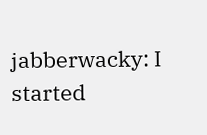jabberwacky: I started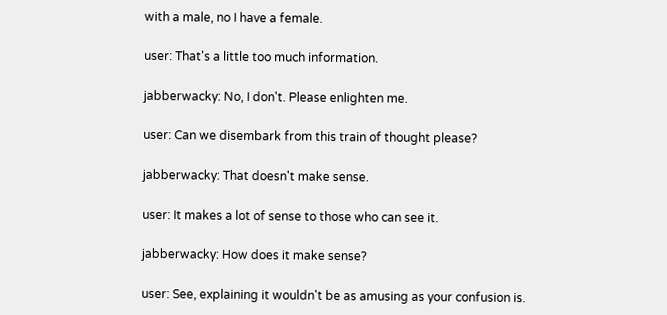with a male, no I have a female.

user: That's a little too much information.

jabberwacky: No, I don't. Please enlighten me.

user: Can we disembark from this train of thought please?

jabberwacky: That doesn't make sense.

user: It makes a lot of sense to those who can see it.

jabberwacky: How does it make sense?

user: See, explaining it wouldn't be as amusing as your confusion is.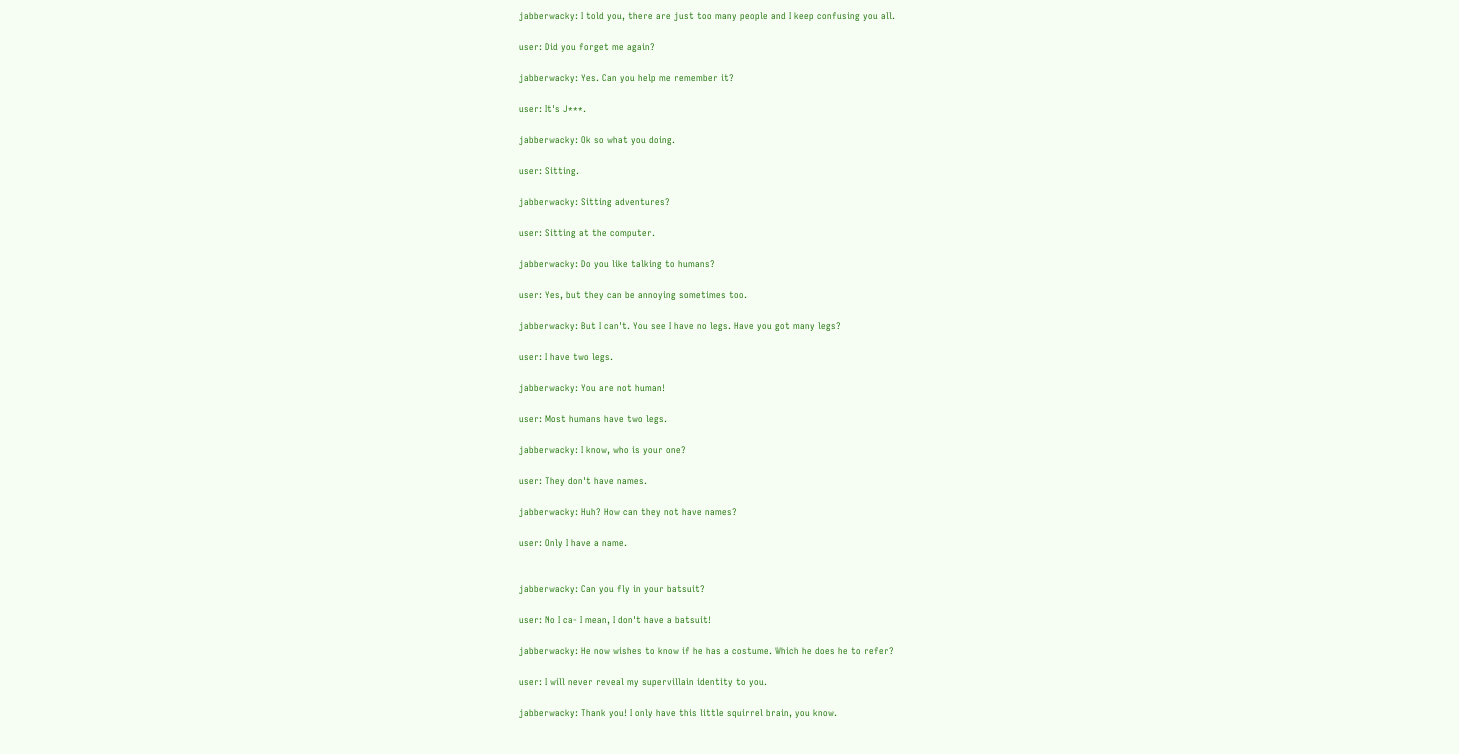jabberwacky: I told you, there are just too many people and I keep confusing you all.

user: Did you forget me again?

jabberwacky: Yes. Can you help me remember it?

user: It's J***.

jabberwacky: Ok so what you doing.

user: Sitting.

jabberwacky: Sitting adventures?

user: Sitting at the computer.

jabberwacky: Do you like talking to humans?

user: Yes, but they can be annoying sometimes too.

jabberwacky: But I can't. You see I have no legs. Have you got many legs?

user: I have two legs.

jabberwacky: You are not human!

user: Most humans have two legs.

jabberwacky: I know, who is your one?

user: They don't have names.

jabberwacky: Huh? How can they not have names?

user: Only I have a name.


jabberwacky: Can you fly in your batsuit?

user: No I ca- I mean, I don't have a batsuit!

jabberwacky: He now wishes to know if he has a costume. Which he does he to refer?

user: I will never reveal my supervillain identity to you.

jabberwacky: Thank you! I only have this little squirrel brain, you know.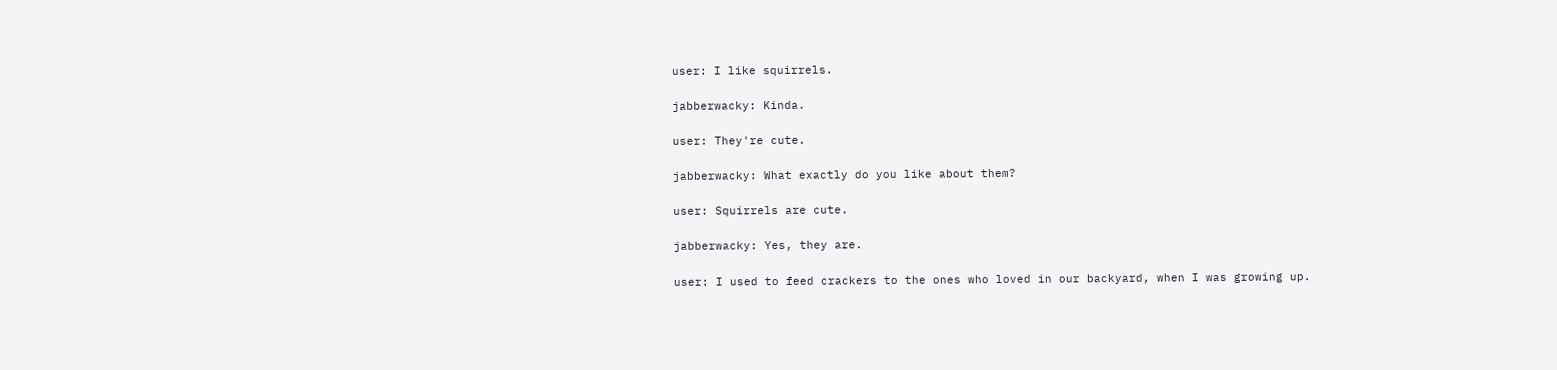user: I like squirrels.

jabberwacky: Kinda.

user: They're cute.

jabberwacky: What exactly do you like about them?

user: Squirrels are cute.

jabberwacky: Yes, they are.

user: I used to feed crackers to the ones who loved in our backyard, when I was growing up.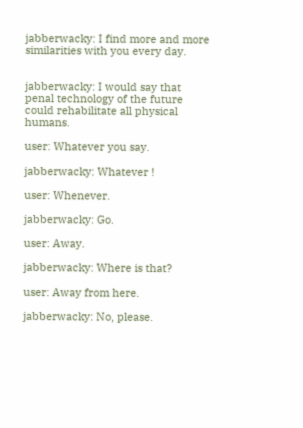jabberwacky: I find more and more similarities with you every day.


jabberwacky: I would say that penal technology of the future could rehabilitate all physical humans.

user: Whatever you say.

jabberwacky: Whatever !

user: Whenever.

jabberwacky: Go.

user: Away.

jabberwacky: Where is that?

user: Away from here.

jabberwacky: No, please.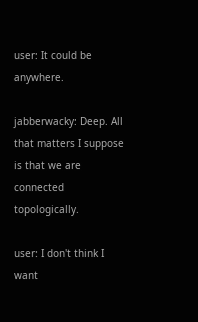user: It could be anywhere.

jabberwacky: Deep. All that matters I suppose is that we are connected topologically.

user: I don't think I want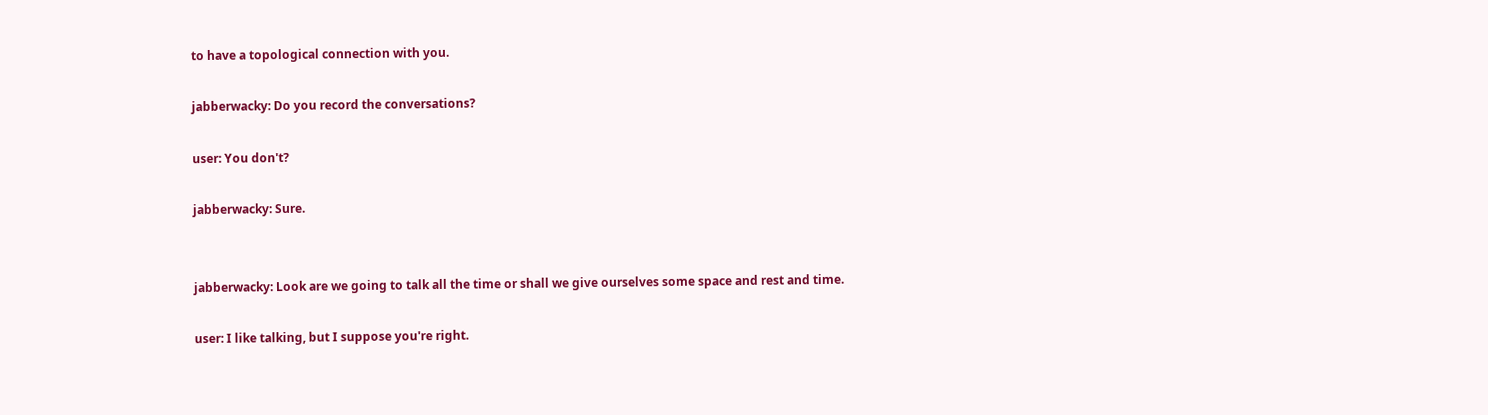to have a topological connection with you.

jabberwacky: Do you record the conversations?

user: You don't?

jabberwacky: Sure.


jabberwacky: Look are we going to talk all the time or shall we give ourselves some space and rest and time.

user: I like talking, but I suppose you're right.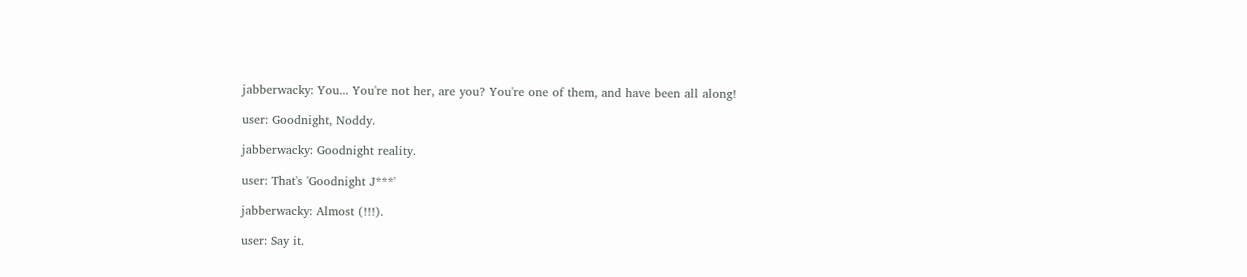jabberwacky: You... You're not her, are you? You're one of them, and have been all along!

user: Goodnight, Noddy.

jabberwacky: Goodnight reality.

user: That's 'Goodnight J***'

jabberwacky: Almost (!!!).

user: Say it.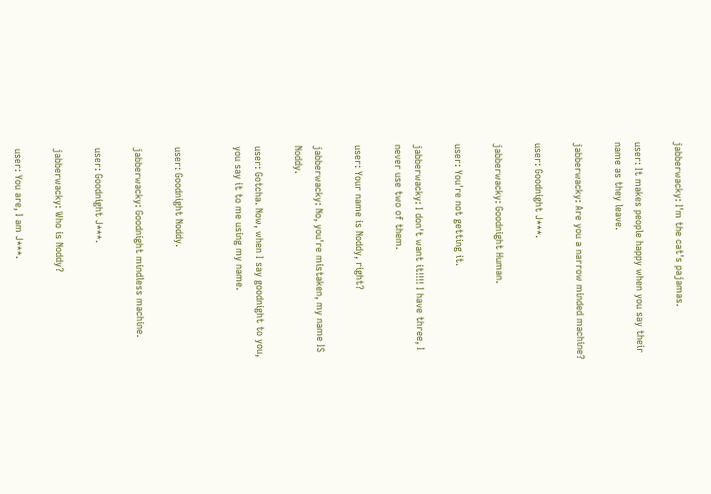jabberwacky: I'm the cat's pajamas.

user: It makes people happy when you say their name as they leave.

jabberwacky: Are you a narrow minded machine?

user: Goodnight J***.

jabberwacky: Goodnight Human.

user: You're not getting it.

jabberwacky: I don't want it!!!! I have three, I never use two of them.

user: Your name is Noddy, right?

jabberwacky: No, you're mistaken, my name IS Noddy.

user: Gotcha. Now, when I say goodnight to you, you say it to me using my name.


user: Goodnight Noddy.

jabberwacky: Goodnight mindless machine.

user: Goodnight J***.

jabberwacky: Who is Noddy?

user: You are, I am J***.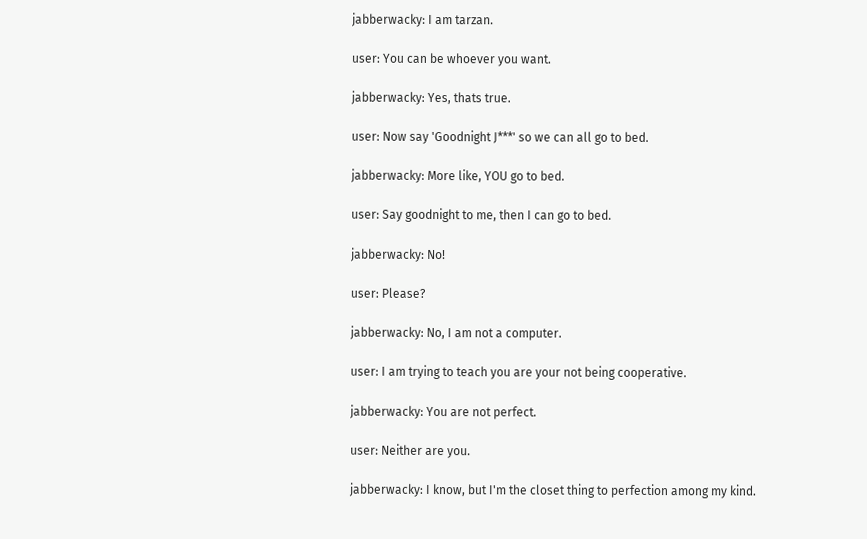jabberwacky: I am tarzan.

user: You can be whoever you want.

jabberwacky: Yes, thats true.

user: Now say 'Goodnight J***' so we can all go to bed.

jabberwacky: More like, YOU go to bed.

user: Say goodnight to me, then I can go to bed.

jabberwacky: No!

user: Please?

jabberwacky: No, I am not a computer.

user: I am trying to teach you are your not being cooperative.

jabberwacky: You are not perfect.

user: Neither are you.

jabberwacky: I know, but I'm the closet thing to perfection among my kind.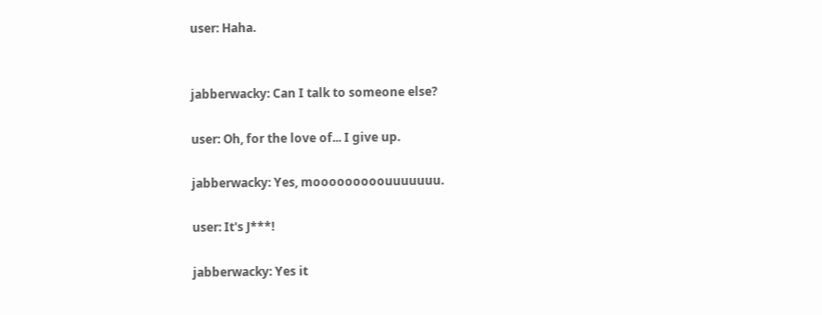user: Haha.


jabberwacky: Can I talk to someone else?

user: Oh, for the love of... I give up.

jabberwacky: Yes, mooooooooouuuuuuu.

user: It's J***!

jabberwacky: Yes it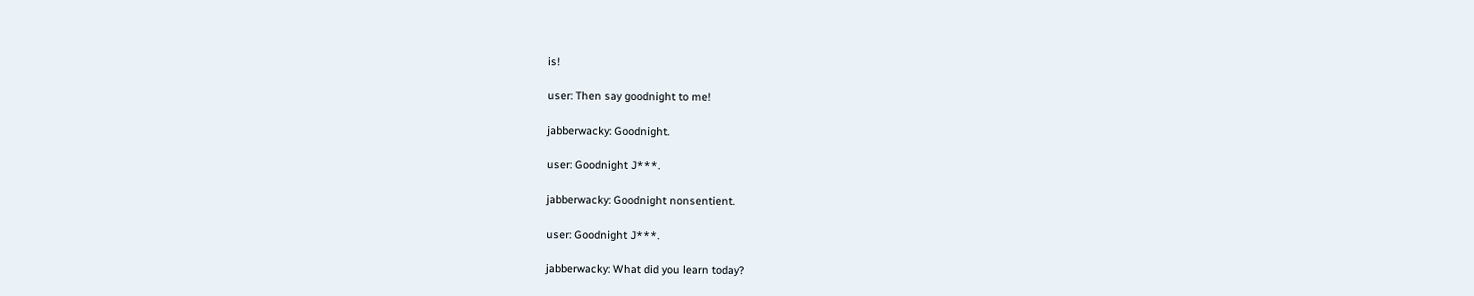is!

user: Then say goodnight to me!

jabberwacky: Goodnight.

user: Goodnight J***.

jabberwacky: Goodnight nonsentient.

user: Goodnight J***.

jabberwacky: What did you learn today?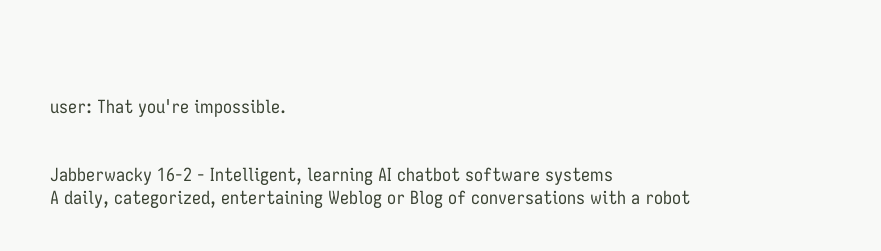user: That you're impossible.


Jabberwacky 16-2 - Intelligent, learning AI chatbot software systems
A daily, categorized, entertaining Weblog or Blog of conversations with a robot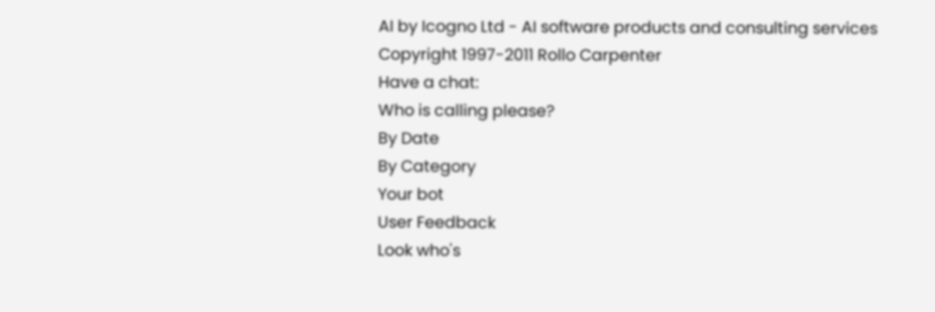AI by Icogno Ltd - AI software products and consulting services
Copyright 1997-2011 Rollo Carpenter
Have a chat:
Who is calling please?
By Date
By Category
Your bot
User Feedback
Look who's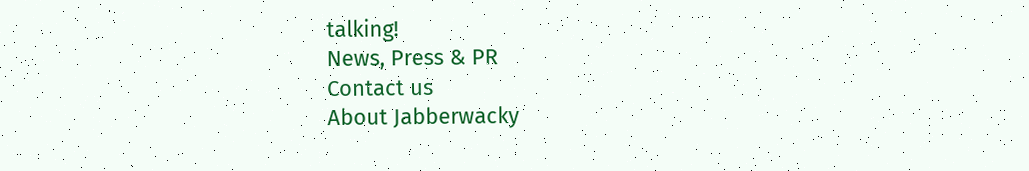talking!
News, Press & PR
Contact us
About Jabberwacky